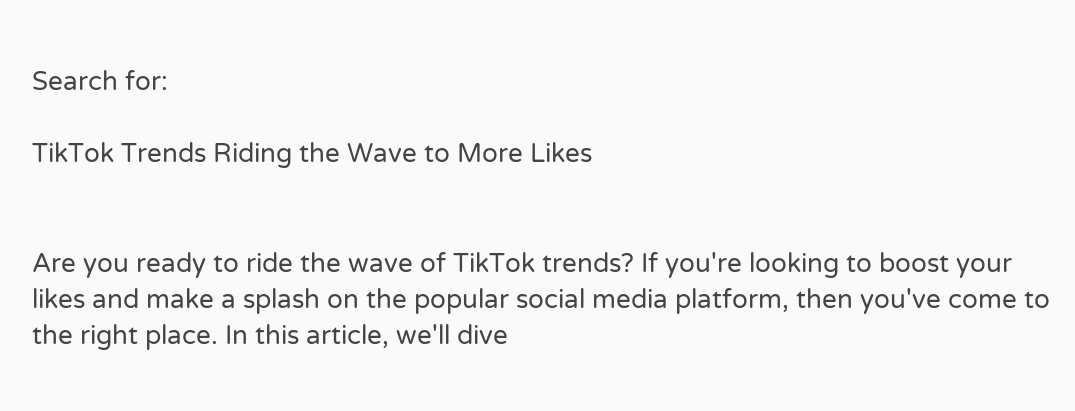Search for:

TikTok Trends Riding the Wave to More Likes


Are you ready to ride the wave of TikTok trends? If you're looking to boost your likes and make a splash on the popular social media platform, then you've come to the right place. In this article, we'll dive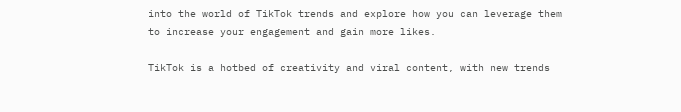into the world of TikTok trends and explore how you can leverage them to increase your engagement and gain more likes.

TikTok is a hotbed of creativity and viral content, with new trends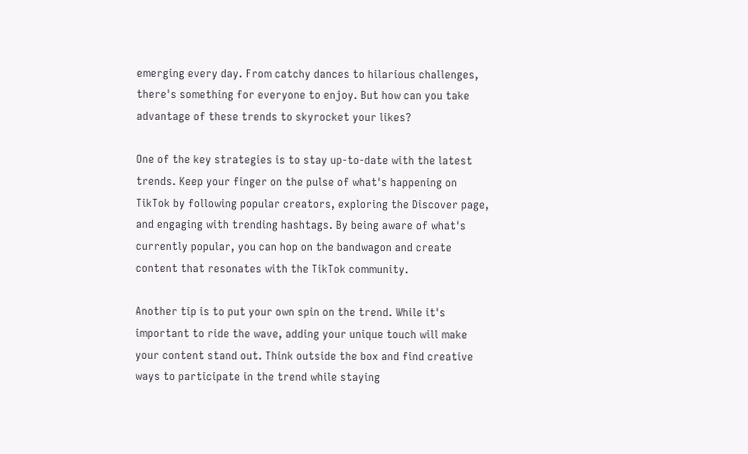emerging every day. From catchy dances to hilarious challenges, there's something for everyone to enjoy. But how can you take advantage of these trends to skyrocket your likes?

One of the key strategies is to stay up-to-date with the latest trends. Keep your finger on the pulse of what's happening on TikTok by following popular creators, exploring the Discover page, and engaging with trending hashtags. By being aware of what's currently popular, you can hop on the bandwagon and create content that resonates with the TikTok community.

Another tip is to put your own spin on the trend. While it's important to ride the wave, adding your unique touch will make your content stand out. Think outside the box and find creative ways to participate in the trend while staying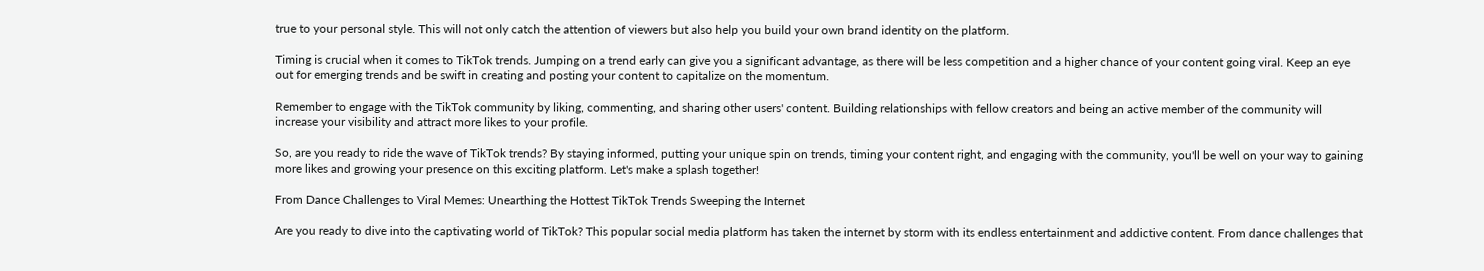true to your personal style. This will not only catch the attention of viewers but also help you build your own brand identity on the platform.

Timing is crucial when it comes to TikTok trends. Jumping on a trend early can give you a significant advantage, as there will be less competition and a higher chance of your content going viral. Keep an eye out for emerging trends and be swift in creating and posting your content to capitalize on the momentum.

Remember to engage with the TikTok community by liking, commenting, and sharing other users' content. Building relationships with fellow creators and being an active member of the community will increase your visibility and attract more likes to your profile.

So, are you ready to ride the wave of TikTok trends? By staying informed, putting your unique spin on trends, timing your content right, and engaging with the community, you'll be well on your way to gaining more likes and growing your presence on this exciting platform. Let's make a splash together!

From Dance Challenges to Viral Memes: Unearthing the Hottest TikTok Trends Sweeping the Internet

Are you ready to dive into the captivating world of TikTok? This popular social media platform has taken the internet by storm with its endless entertainment and addictive content. From dance challenges that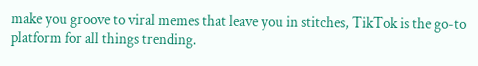make you groove to viral memes that leave you in stitches, TikTok is the go-to platform for all things trending.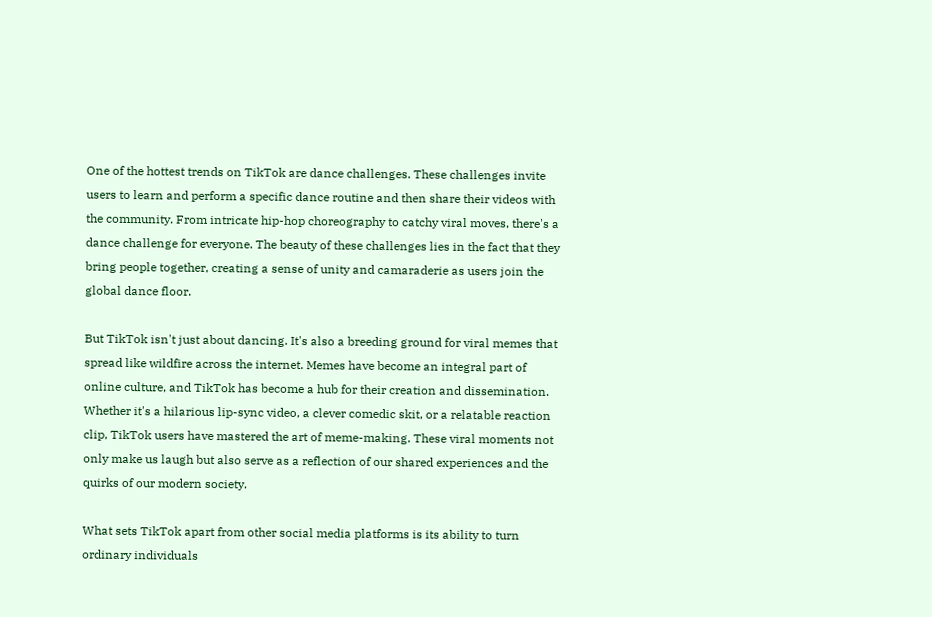One of the hottest trends on TikTok are dance challenges. These challenges invite users to learn and perform a specific dance routine and then share their videos with the community. From intricate hip-hop choreography to catchy viral moves, there's a dance challenge for everyone. The beauty of these challenges lies in the fact that they bring people together, creating a sense of unity and camaraderie as users join the global dance floor.

But TikTok isn't just about dancing. It's also a breeding ground for viral memes that spread like wildfire across the internet. Memes have become an integral part of online culture, and TikTok has become a hub for their creation and dissemination. Whether it's a hilarious lip-sync video, a clever comedic skit, or a relatable reaction clip, TikTok users have mastered the art of meme-making. These viral moments not only make us laugh but also serve as a reflection of our shared experiences and the quirks of our modern society.

What sets TikTok apart from other social media platforms is its ability to turn ordinary individuals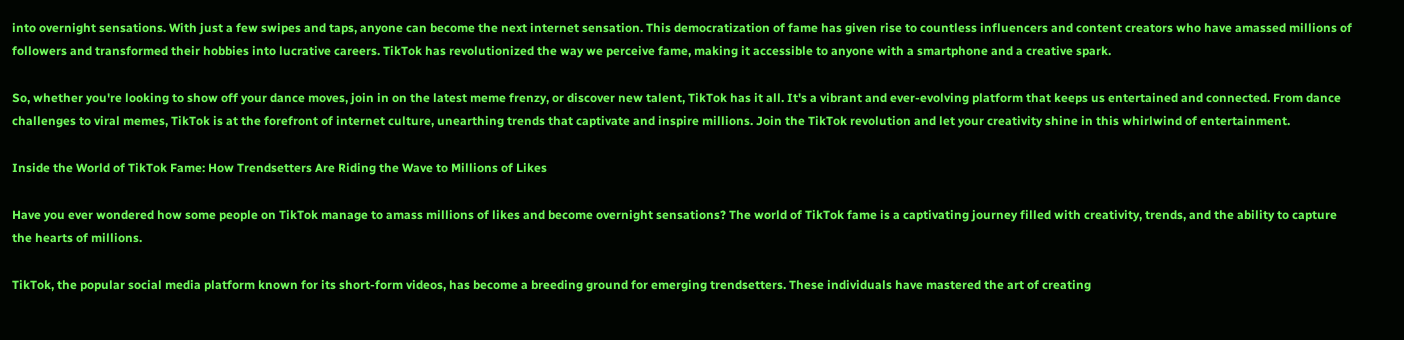into overnight sensations. With just a few swipes and taps, anyone can become the next internet sensation. This democratization of fame has given rise to countless influencers and content creators who have amassed millions of followers and transformed their hobbies into lucrative careers. TikTok has revolutionized the way we perceive fame, making it accessible to anyone with a smartphone and a creative spark.

So, whether you're looking to show off your dance moves, join in on the latest meme frenzy, or discover new talent, TikTok has it all. It's a vibrant and ever-evolving platform that keeps us entertained and connected. From dance challenges to viral memes, TikTok is at the forefront of internet culture, unearthing trends that captivate and inspire millions. Join the TikTok revolution and let your creativity shine in this whirlwind of entertainment.

Inside the World of TikTok Fame: How Trendsetters Are Riding the Wave to Millions of Likes

Have you ever wondered how some people on TikTok manage to amass millions of likes and become overnight sensations? The world of TikTok fame is a captivating journey filled with creativity, trends, and the ability to capture the hearts of millions.

TikTok, the popular social media platform known for its short-form videos, has become a breeding ground for emerging trendsetters. These individuals have mastered the art of creating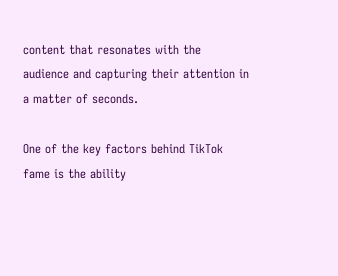content that resonates with the audience and capturing their attention in a matter of seconds.

One of the key factors behind TikTok fame is the ability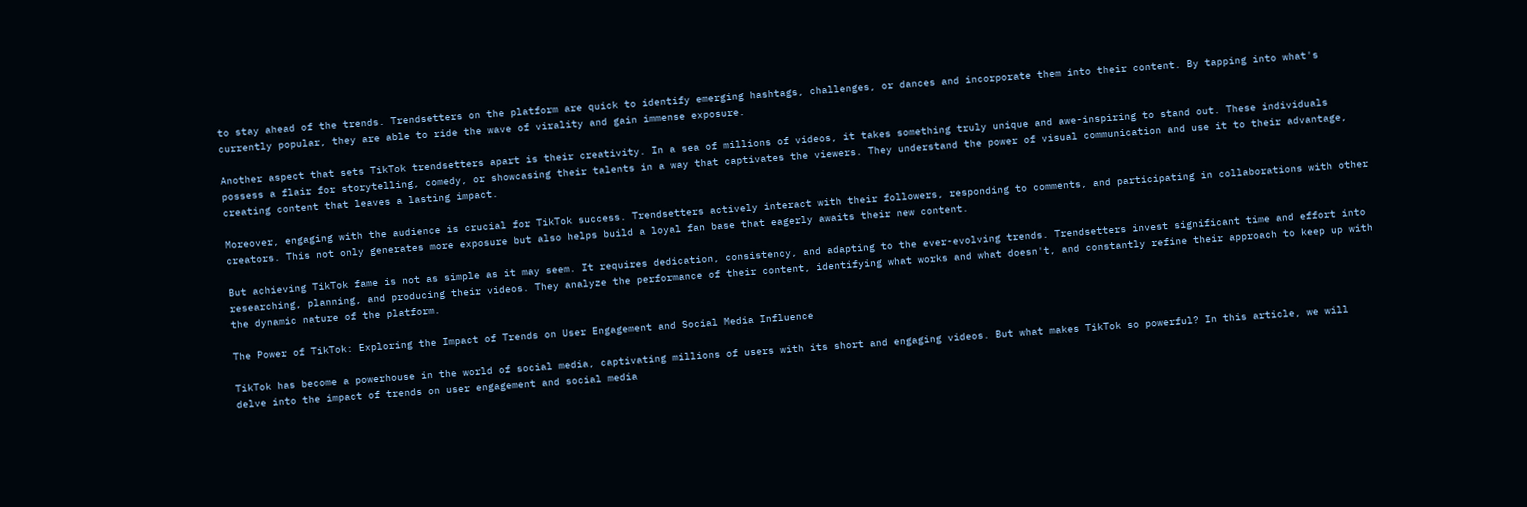to stay ahead of the trends. Trendsetters on the platform are quick to identify emerging hashtags, challenges, or dances and incorporate them into their content. By tapping into what's currently popular, they are able to ride the wave of virality and gain immense exposure.

Another aspect that sets TikTok trendsetters apart is their creativity. In a sea of millions of videos, it takes something truly unique and awe-inspiring to stand out. These individuals possess a flair for storytelling, comedy, or showcasing their talents in a way that captivates the viewers. They understand the power of visual communication and use it to their advantage, creating content that leaves a lasting impact.

Moreover, engaging with the audience is crucial for TikTok success. Trendsetters actively interact with their followers, responding to comments, and participating in collaborations with other creators. This not only generates more exposure but also helps build a loyal fan base that eagerly awaits their new content.

But achieving TikTok fame is not as simple as it may seem. It requires dedication, consistency, and adapting to the ever-evolving trends. Trendsetters invest significant time and effort into researching, planning, and producing their videos. They analyze the performance of their content, identifying what works and what doesn't, and constantly refine their approach to keep up with the dynamic nature of the platform.

The Power of TikTok: Exploring the Impact of Trends on User Engagement and Social Media Influence

TikTok has become a powerhouse in the world of social media, captivating millions of users with its short and engaging videos. But what makes TikTok so powerful? In this article, we will delve into the impact of trends on user engagement and social media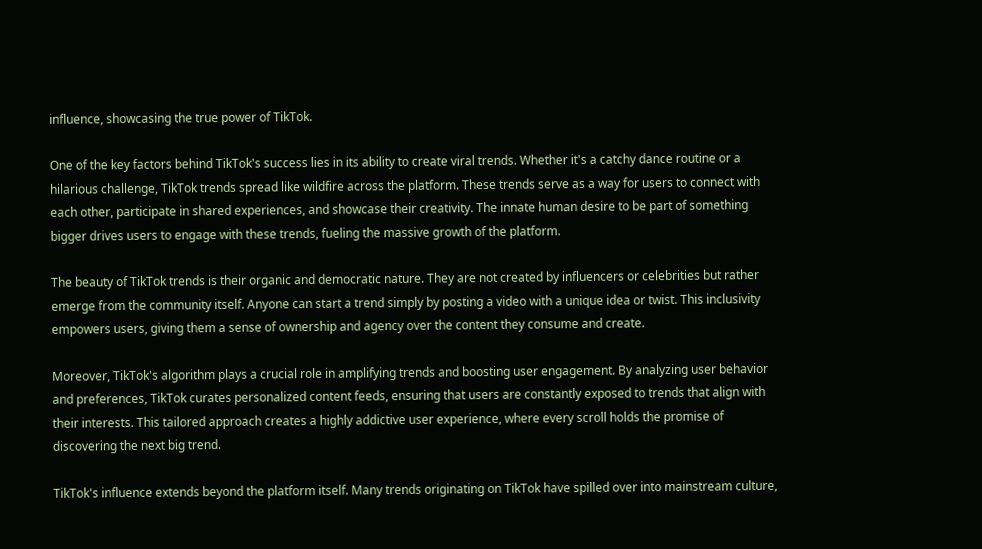influence, showcasing the true power of TikTok.

One of the key factors behind TikTok's success lies in its ability to create viral trends. Whether it's a catchy dance routine or a hilarious challenge, TikTok trends spread like wildfire across the platform. These trends serve as a way for users to connect with each other, participate in shared experiences, and showcase their creativity. The innate human desire to be part of something bigger drives users to engage with these trends, fueling the massive growth of the platform.

The beauty of TikTok trends is their organic and democratic nature. They are not created by influencers or celebrities but rather emerge from the community itself. Anyone can start a trend simply by posting a video with a unique idea or twist. This inclusivity empowers users, giving them a sense of ownership and agency over the content they consume and create.

Moreover, TikTok's algorithm plays a crucial role in amplifying trends and boosting user engagement. By analyzing user behavior and preferences, TikTok curates personalized content feeds, ensuring that users are constantly exposed to trends that align with their interests. This tailored approach creates a highly addictive user experience, where every scroll holds the promise of discovering the next big trend.

TikTok's influence extends beyond the platform itself. Many trends originating on TikTok have spilled over into mainstream culture,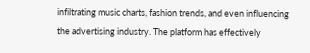infiltrating music charts, fashion trends, and even influencing the advertising industry. The platform has effectively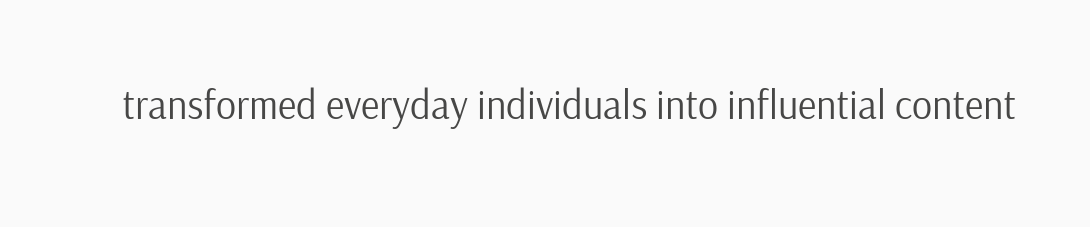transformed everyday individuals into influential content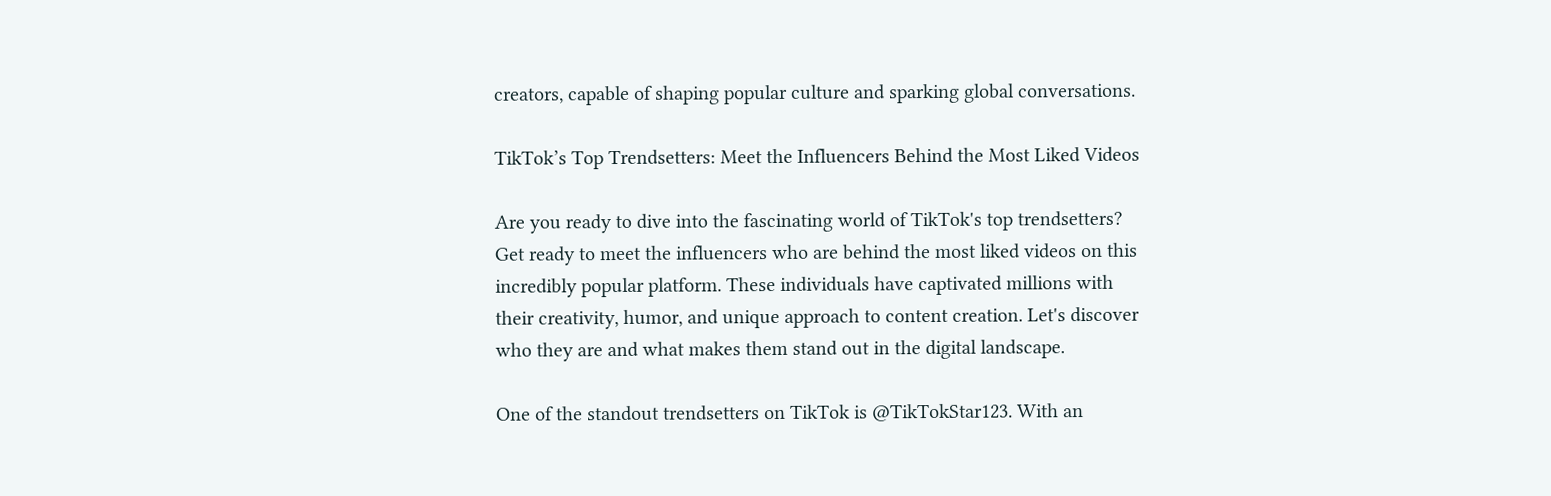creators, capable of shaping popular culture and sparking global conversations.

TikTok’s Top Trendsetters: Meet the Influencers Behind the Most Liked Videos

Are you ready to dive into the fascinating world of TikTok's top trendsetters? Get ready to meet the influencers who are behind the most liked videos on this incredibly popular platform. These individuals have captivated millions with their creativity, humor, and unique approach to content creation. Let's discover who they are and what makes them stand out in the digital landscape.

One of the standout trendsetters on TikTok is @TikTokStar123. With an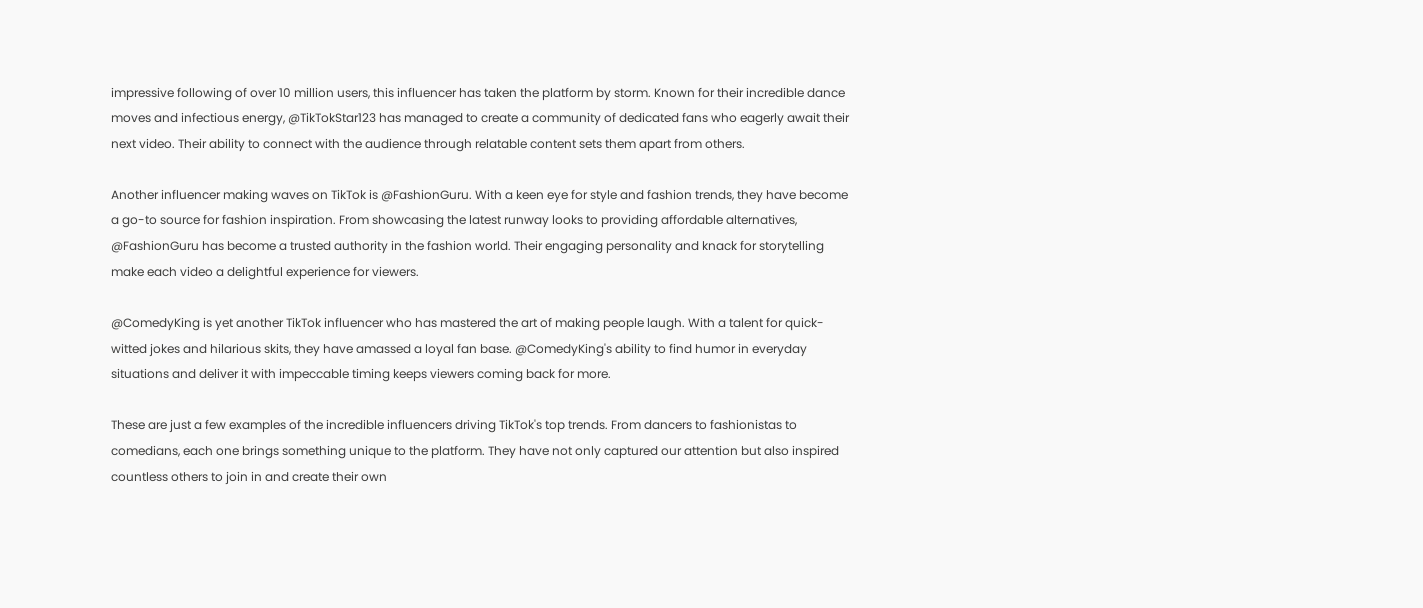impressive following of over 10 million users, this influencer has taken the platform by storm. Known for their incredible dance moves and infectious energy, @TikTokStar123 has managed to create a community of dedicated fans who eagerly await their next video. Their ability to connect with the audience through relatable content sets them apart from others.

Another influencer making waves on TikTok is @FashionGuru. With a keen eye for style and fashion trends, they have become a go-to source for fashion inspiration. From showcasing the latest runway looks to providing affordable alternatives, @FashionGuru has become a trusted authority in the fashion world. Their engaging personality and knack for storytelling make each video a delightful experience for viewers.

@ComedyKing is yet another TikTok influencer who has mastered the art of making people laugh. With a talent for quick-witted jokes and hilarious skits, they have amassed a loyal fan base. @ComedyKing's ability to find humor in everyday situations and deliver it with impeccable timing keeps viewers coming back for more.

These are just a few examples of the incredible influencers driving TikTok's top trends. From dancers to fashionistas to comedians, each one brings something unique to the platform. They have not only captured our attention but also inspired countless others to join in and create their own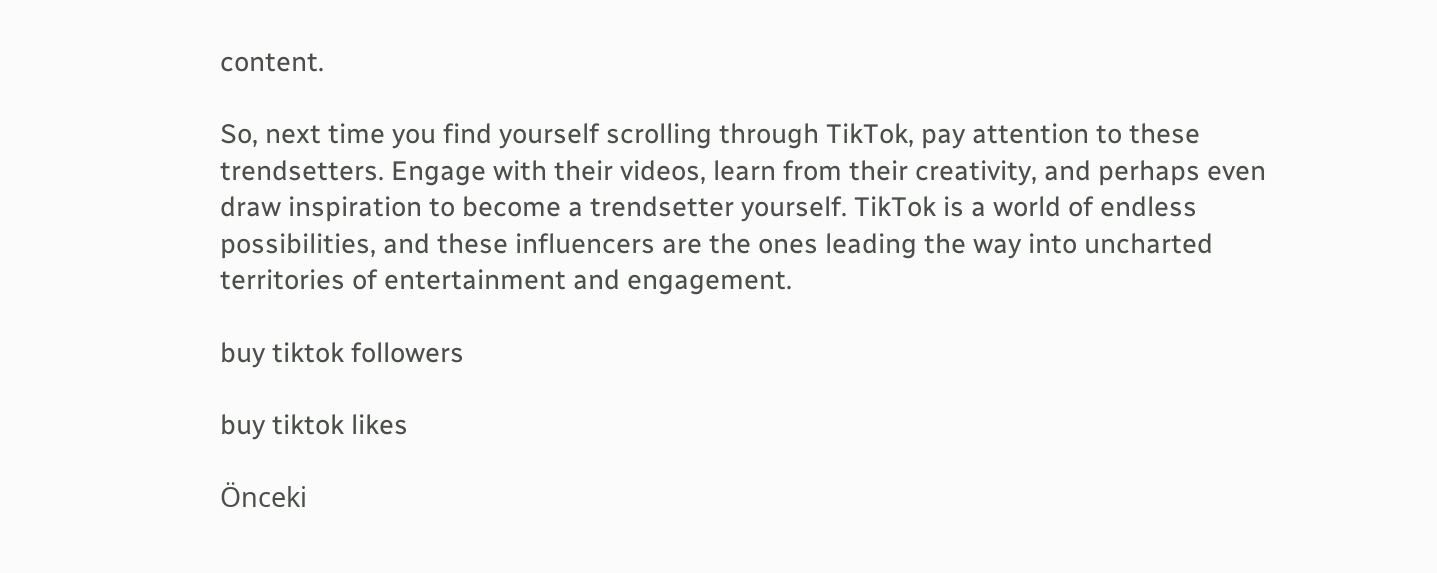content.

So, next time you find yourself scrolling through TikTok, pay attention to these trendsetters. Engage with their videos, learn from their creativity, and perhaps even draw inspiration to become a trendsetter yourself. TikTok is a world of endless possibilities, and these influencers are the ones leading the way into uncharted territories of entertainment and engagement.

buy tiktok followers

buy tiktok likes

Önceki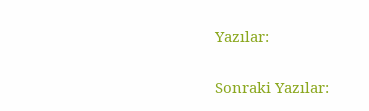Yazılar:

Sonraki Yazılar: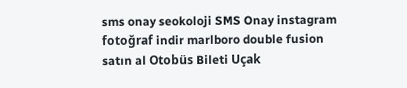sms onay seokoloji SMS Onay instagram fotoğraf indir marlboro double fusion satın al Otobüs Bileti Uçak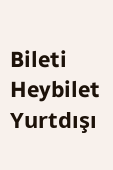Bileti Heybilet Yurtdışı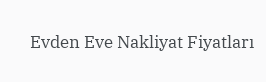Evden Eve Nakliyat Fiyatları